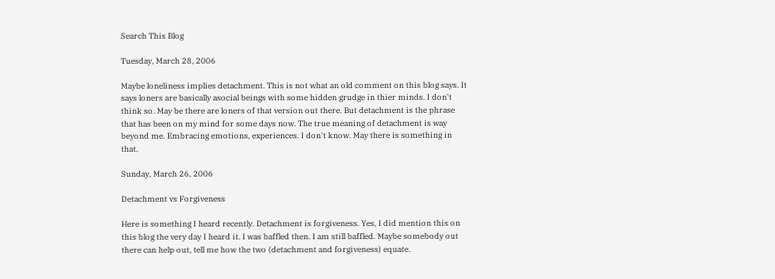Search This Blog

Tuesday, March 28, 2006

Maybe loneliness implies detachment. This is not what an old comment on this blog says. It says loners are basically asocial beings with some hidden grudge in thier minds. I don't think so. May be there are loners of that version out there. But detachment is the phrase that has been on my mind for some days now. The true meaning of detachment is way beyond me. Embracing emotions, experiences. I don't know. May there is something in that.

Sunday, March 26, 2006

Detachment vs Forgiveness

Here is something I heard recently. Detachment is forgiveness. Yes, I did mention this on this blog the very day I heard it. I was baffled then. I am still baffled. Maybe somebody out there can help out, tell me how the two (detachment and forgiveness) equate.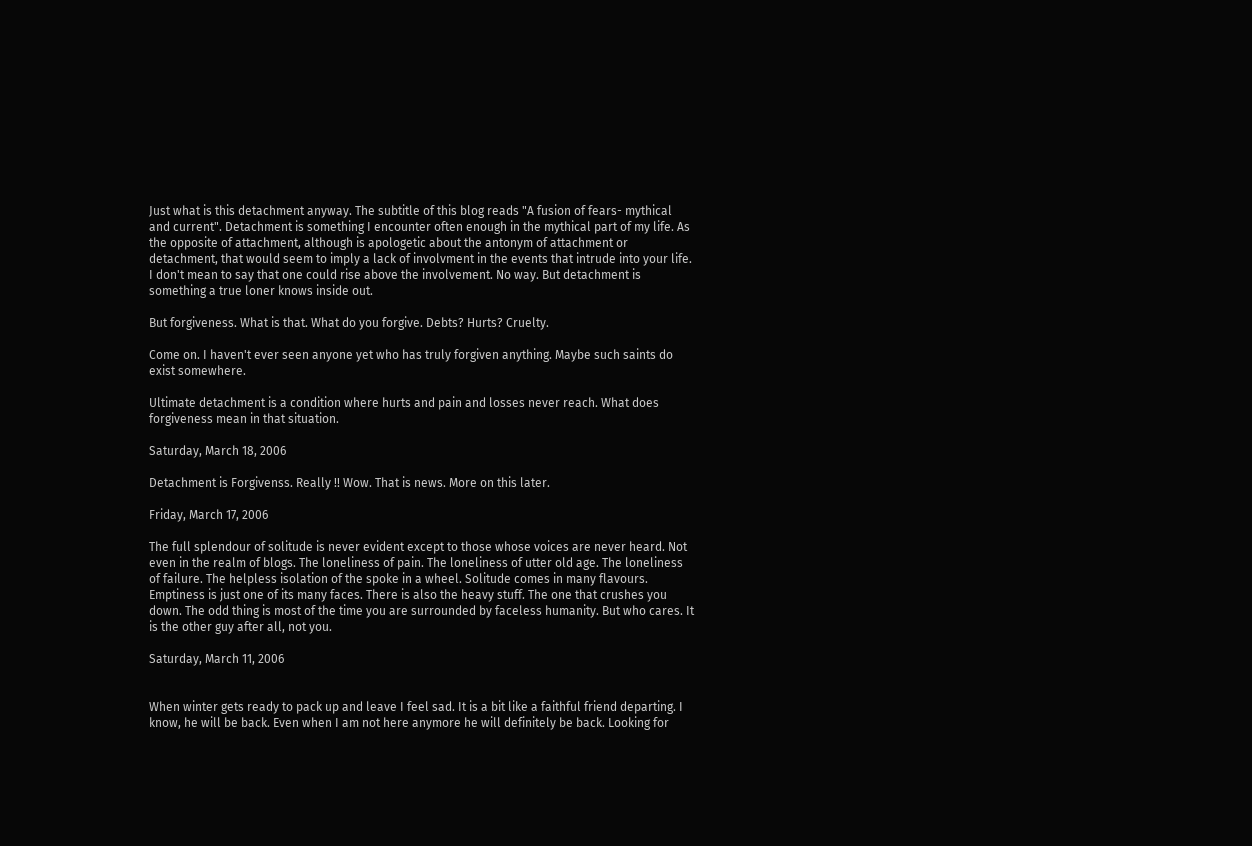Just what is this detachment anyway. The subtitle of this blog reads "A fusion of fears- mythical and current". Detachment is something I encounter often enough in the mythical part of my life. As the opposite of attachment, although is apologetic about the antonym of attachment or detachment, that would seem to imply a lack of involvment in the events that intrude into your life. I don't mean to say that one could rise above the involvement. No way. But detachment is something a true loner knows inside out.

But forgiveness. What is that. What do you forgive. Debts? Hurts? Cruelty.

Come on. I haven't ever seen anyone yet who has truly forgiven anything. Maybe such saints do exist somewhere.

Ultimate detachment is a condition where hurts and pain and losses never reach. What does forgiveness mean in that situation.

Saturday, March 18, 2006

Detachment is Forgivenss. Really !! Wow. That is news. More on this later.

Friday, March 17, 2006

The full splendour of solitude is never evident except to those whose voices are never heard. Not even in the realm of blogs. The loneliness of pain. The loneliness of utter old age. The loneliness of failure. The helpless isolation of the spoke in a wheel. Solitude comes in many flavours. Emptiness is just one of its many faces. There is also the heavy stuff. The one that crushes you down. The odd thing is most of the time you are surrounded by faceless humanity. But who cares. It is the other guy after all, not you.

Saturday, March 11, 2006


When winter gets ready to pack up and leave I feel sad. It is a bit like a faithful friend departing. I know, he will be back. Even when I am not here anymore he will definitely be back. Looking for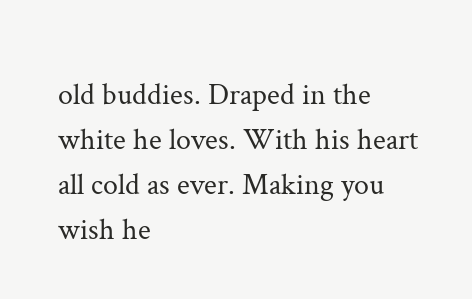old buddies. Draped in the white he loves. With his heart all cold as ever. Making you wish he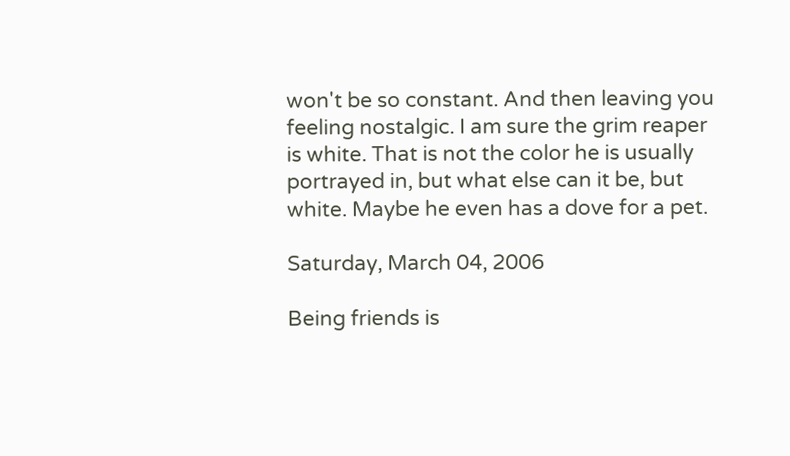won't be so constant. And then leaving you feeling nostalgic. I am sure the grim reaper is white. That is not the color he is usually portrayed in, but what else can it be, but white. Maybe he even has a dove for a pet.

Saturday, March 04, 2006

Being friends is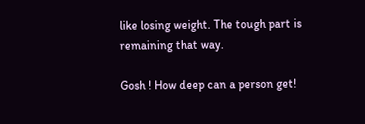like losing weight. The tough part is remaining that way.

Gosh ! How deep can a person get!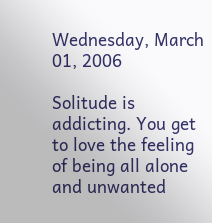Wednesday, March 01, 2006

Solitude is addicting. You get to love the feeling of being all alone and unwanted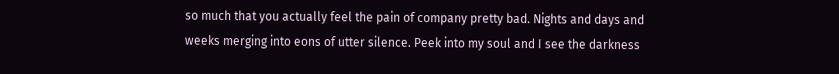so much that you actually feel the pain of company pretty bad. Nights and days and weeks merging into eons of utter silence. Peek into my soul and I see the darkness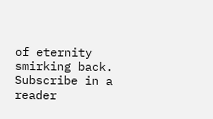of eternity smirking back.
Subscribe in a reader